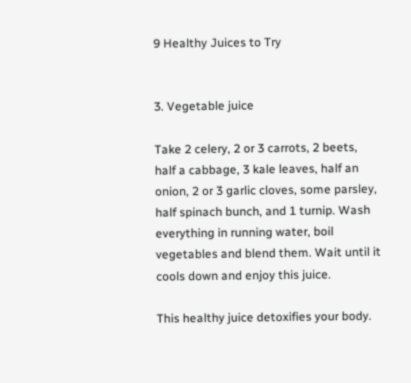9 Healthy Juices to Try


3. Vegetable juice

Take 2 celery, 2 or 3 carrots, 2 beets, half a cabbage, 3 kale leaves, half an onion, 2 or 3 garlic cloves, some parsley, half spinach bunch, and 1 turnip. Wash everything in running water, boil vegetables and blend them. Wait until it cools down and enjoy this juice.

This healthy juice detoxifies your body.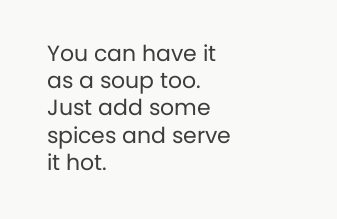You can have it as a soup too. Just add some spices and serve it hot.